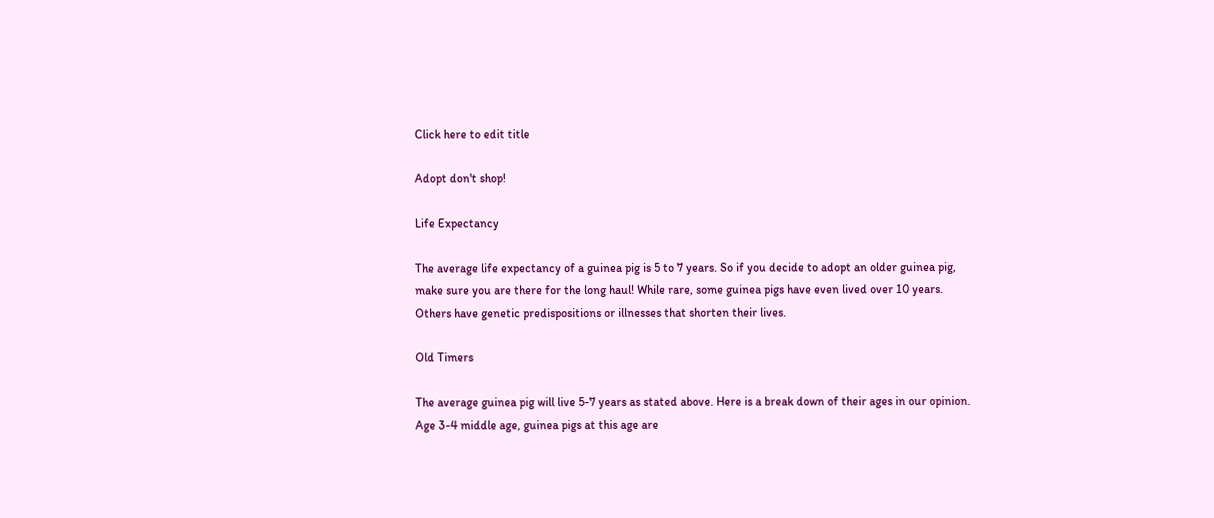Click here to edit title

Adopt don't shop!

Life Expectancy

The average life expectancy of a guinea pig is 5 to 7 years. So if you decide to adopt an older guinea pig, make sure you are there for the long haul! While rare, some guinea pigs have even lived over 10 years. Others have genetic predispositions or illnesses that shorten their lives.

Old Timers

The average guinea pig will live 5-7 years as stated above. Here is a break down of their ages in our opinion. Age 3-4 middle age, guinea pigs at this age are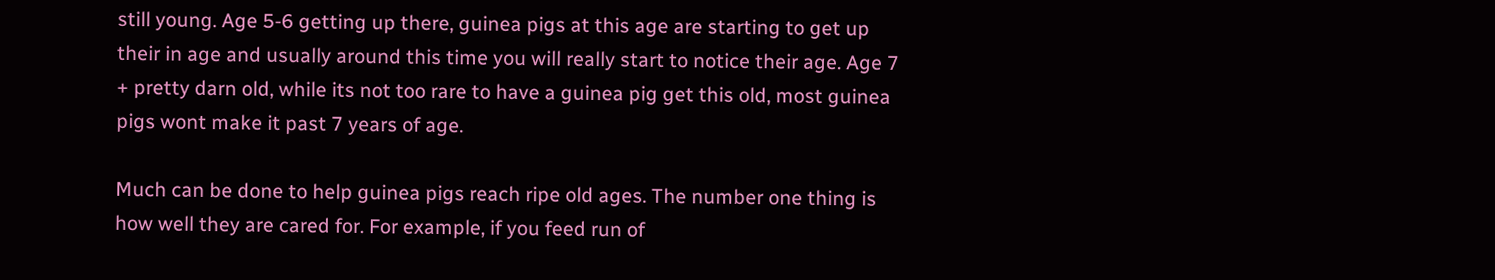still young. Age 5-6 getting up there, guinea pigs at this age are starting to get up their in age and usually around this time you will really start to notice their age. Age 7 + pretty darn old, while its not too rare to have a guinea pig get this old, most guinea pigs wont make it past 7 years of age.

Much can be done to help guinea pigs reach ripe old ages. The number one thing is how well they are cared for. For example, if you feed run of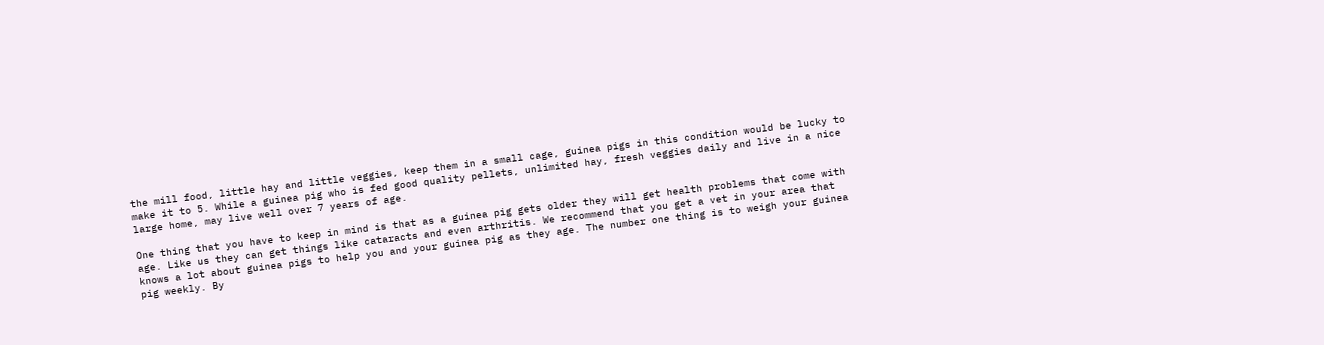the mill food, little hay and little veggies, keep them in a small cage, guinea pigs in this condition would be lucky to make it to 5. While a guinea pig who is fed good quality pellets, unlimited hay, fresh veggies daily and live in a nice large home, may live well over 7 years of age.

One thing that you have to keep in mind is that as a guinea pig gets older they will get health problems that come with age. Like us they can get things like cataracts and even arthritis. We recommend that you get a vet in your area that knows a lot about guinea pigs to help you and your guinea pig as they age. The number one thing is to weigh your guinea pig weekly. By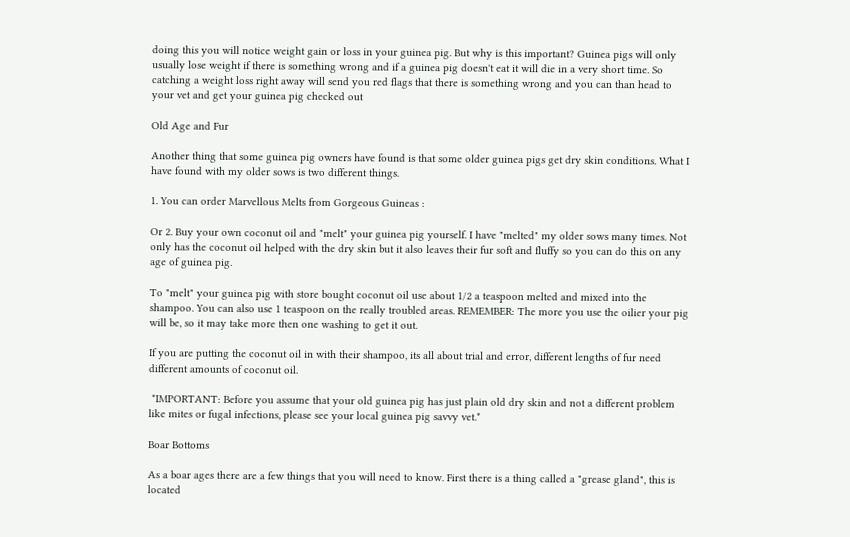doing this you will notice weight gain or loss in your guinea pig. But why is this important? Guinea pigs will only usually lose weight if there is something wrong and if a guinea pig doesn't eat it will die in a very short time. So catching a weight loss right away will send you red flags that there is something wrong and you can than head to your vet and get your guinea pig checked out

Old Age and Fur

Another thing that some guinea pig owners have found is that some older guinea pigs get dry skin conditions. What I have found with my older sows is two different things.

1. You can order Marvellous Melts from Gorgeous Guineas :

Or 2. Buy your own coconut oil and "melt" your guinea pig yourself. I have "melted" my older sows many times. Not only has the coconut oil helped with the dry skin but it also leaves their fur soft and fluffy so you can do this on any age of guinea pig.

To "melt" your guinea pig with store bought coconut oil use about 1/2 a teaspoon melted and mixed into the shampoo. You can also use 1 teaspoon on the really troubled areas. REMEMBER: The more you use the oilier your pig will be, so it may take more then one washing to get it out.

If you are putting the coconut oil in with their shampoo, its all about trial and error, different lengths of fur need different amounts of coconut oil.

 *IMPORTANT: Before you assume that your old guinea pig has just plain old dry skin and not a different problem like mites or fugal infections, please see your local guinea pig savvy vet.*

Boar Bottoms

As a boar ages there are a few things that you will need to know. First there is a thing called a "grease gland", this is located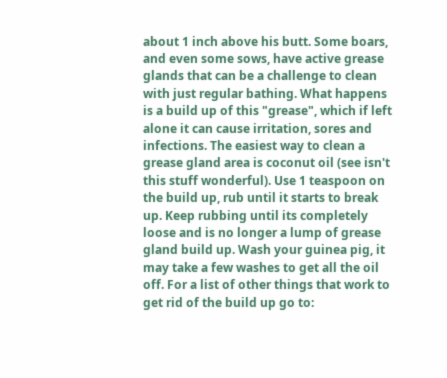about 1 inch above his butt. Some boars, and even some sows, have active grease glands that can be a challenge to clean with just regular bathing. What happens is a build up of this "grease", which if left alone it can cause irritation, sores and infections. The easiest way to clean a grease gland area is coconut oil (see isn't this stuff wonderful). Use 1 teaspoon on the build up, rub until it starts to break up. Keep rubbing until its completely loose and is no longer a lump of grease gland build up. Wash your guinea pig, it may take a few washes to get all the oil off. For a list of other things that work to get rid of the build up go to: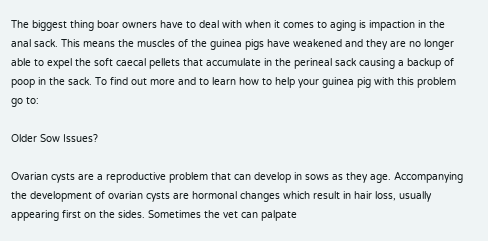The biggest thing boar owners have to deal with when it comes to aging is impaction in the anal sack. This means the muscles of the guinea pigs have weakened and they are no longer able to expel the soft caecal pellets that accumulate in the perineal sack causing a backup of poop in the sack. To find out more and to learn how to help your guinea pig with this problem go to:

Older Sow Issues?

Ovarian cysts are a reproductive problem that can develop in sows as they age. Accompanying the development of ovarian cysts are hormonal changes which result in hair loss, usually appearing first on the sides. Sometimes the vet can palpate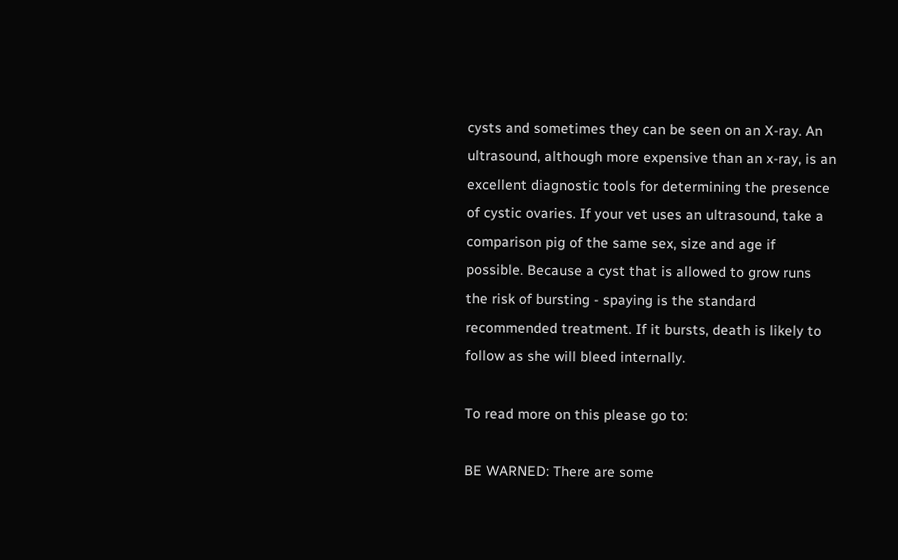cysts and sometimes they can be seen on an X-ray. An ultrasound, although more expensive than an x-ray, is an excellent diagnostic tools for determining the presence of cystic ovaries. If your vet uses an ultrasound, take a comparison pig of the same sex, size and age if possible. Because a cyst that is allowed to grow runs the risk of bursting - spaying is the standard recommended treatment. If it bursts, death is likely to follow as she will bleed internally.

To read more on this please go to:

BE WARNED: There are some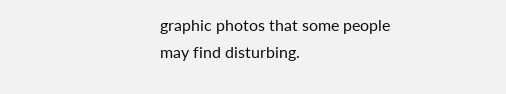graphic photos that some people may find disturbing.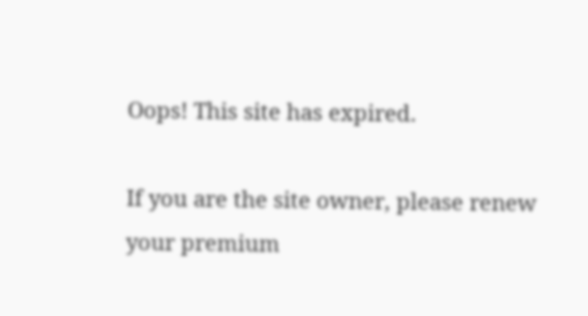Oops! This site has expired.

If you are the site owner, please renew your premium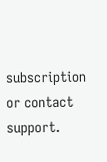subscription or contact support.